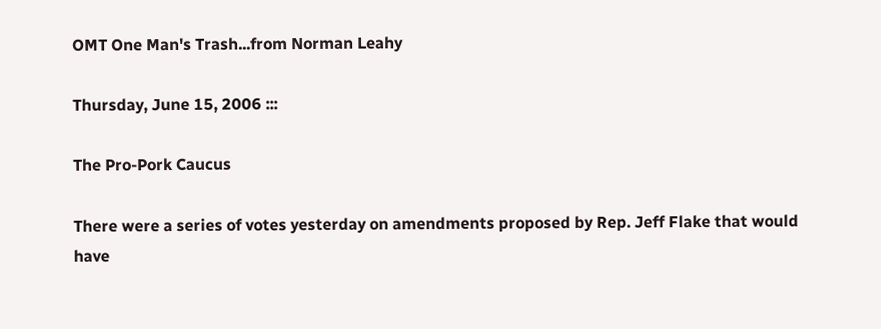OMT One Man's Trash...from Norman Leahy

Thursday, June 15, 2006 :::

The Pro-Pork Caucus

There were a series of votes yesterday on amendments proposed by Rep. Jeff Flake that would have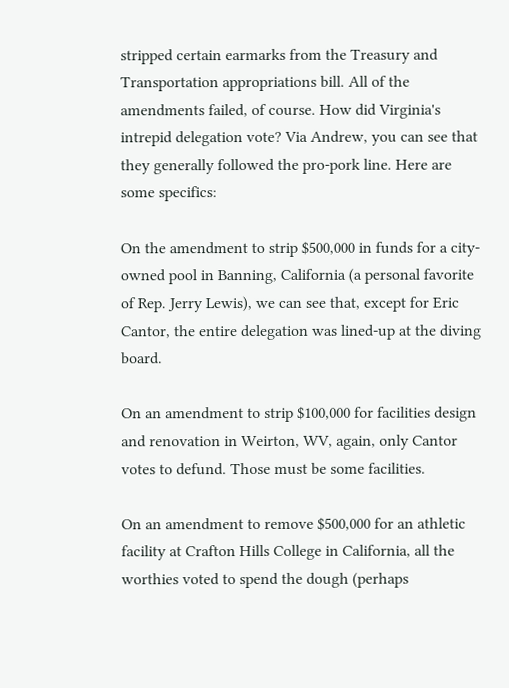stripped certain earmarks from the Treasury and Transportation appropriations bill. All of the amendments failed, of course. How did Virginia's intrepid delegation vote? Via Andrew, you can see that they generally followed the pro-pork line. Here are some specifics:

On the amendment to strip $500,000 in funds for a city-owned pool in Banning, California (a personal favorite of Rep. Jerry Lewis), we can see that, except for Eric Cantor, the entire delegation was lined-up at the diving board.

On an amendment to strip $100,000 for facilities design and renovation in Weirton, WV, again, only Cantor votes to defund. Those must be some facilities.

On an amendment to remove $500,000 for an athletic facility at Crafton Hills College in California, all the worthies voted to spend the dough (perhaps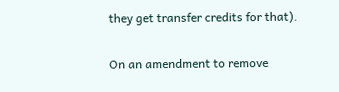they get transfer credits for that).

On an amendment to remove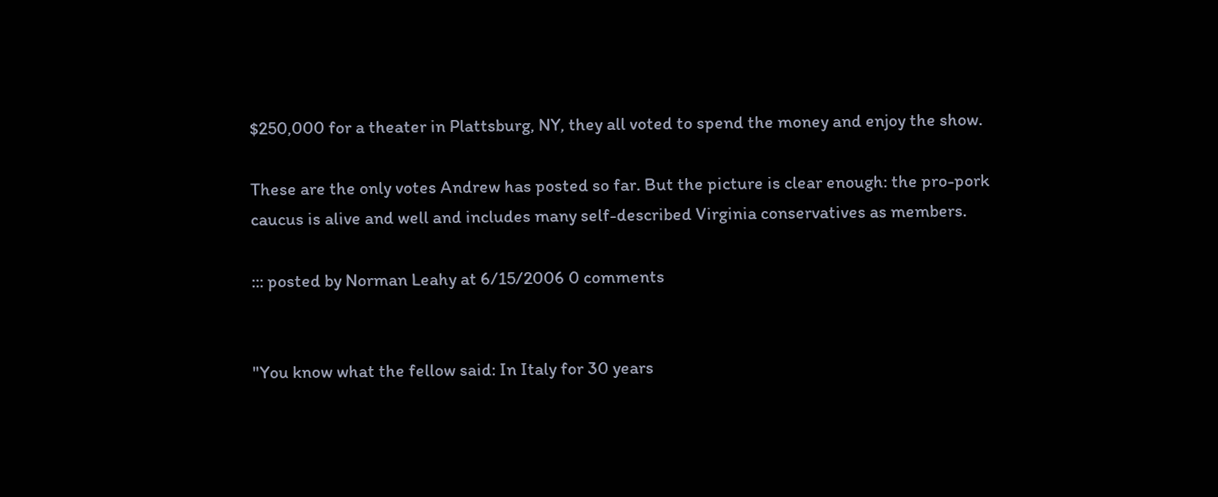$250,000 for a theater in Plattsburg, NY, they all voted to spend the money and enjoy the show.

These are the only votes Andrew has posted so far. But the picture is clear enough: the pro-pork caucus is alive and well and includes many self-described Virginia conservatives as members.

::: posted by Norman Leahy at 6/15/2006 0 comments


"You know what the fellow said: In Italy for 30 years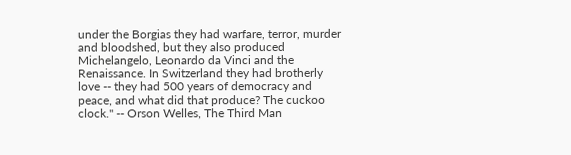under the Borgias they had warfare, terror, murder and bloodshed, but they also produced Michelangelo, Leonardo da Vinci and the Renaissance. In Switzerland they had brotherly love -- they had 500 years of democracy and peace, and what did that produce? The cuckoo clock." -- Orson Welles, The Third Man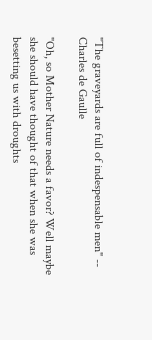"The graveyards are full of indespensable men" -- Charles de Gaulle

"Oh, so Mother Nature needs a favor? Well maybe she should have thought of that when she was besetting us with droughts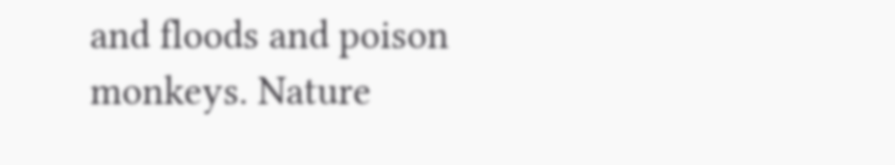and floods and poison monkeys. Nature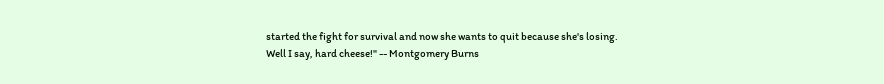started the fight for survival and now she wants to quit because she's losing. Well I say, hard cheese!" -- Montgomery Burns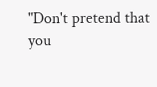"Don't pretend that you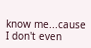know me...cause I don't even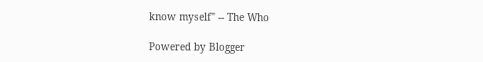know myself" -- The Who

Powered by Blogger